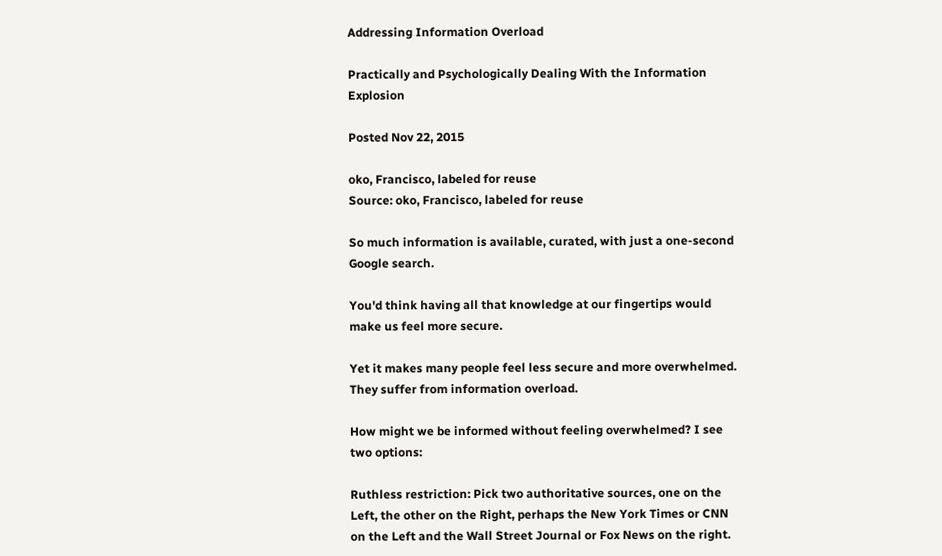Addressing Information Overload

Practically and Psychologically Dealing With the Information Explosion

Posted Nov 22, 2015

oko, Francisco, labeled for reuse
Source: oko, Francisco, labeled for reuse

So much information is available, curated, with just a one-second Google search.

You'd think having all that knowledge at our fingertips would make us feel more secure.

Yet it makes many people feel less secure and more overwhelmed. They suffer from information overload.

How might we be informed without feeling overwhelmed? I see two options:

Ruthless restriction: Pick two authoritative sources, one on the Left, the other on the Right, perhaps the New York Times or CNN on the Left and the Wall Street Journal or Fox News on the right.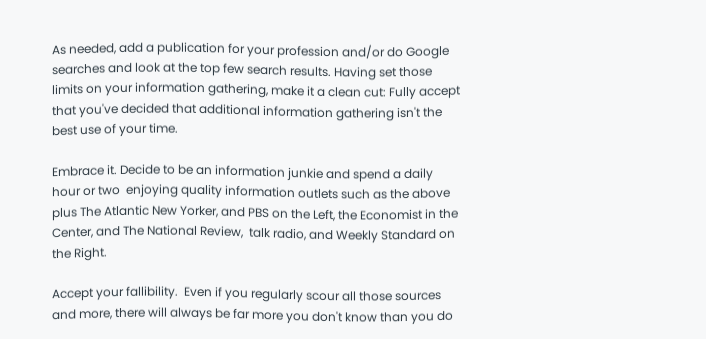As needed, add a publication for your profession and/or do Google searches and look at the top few search results. Having set those limits on your information gathering, make it a clean cut: Fully accept that you've decided that additional information gathering isn't the best use of your time.

Embrace it. Decide to be an information junkie and spend a daily hour or two  enjoying quality information outlets such as the above plus The Atlantic New Yorker, and PBS on the Left, the Economist in the Center, and The National Review,  talk radio, and Weekly Standard on the Right.

Accept your fallibility.  Even if you regularly scour all those sources and more, there will always be far more you don't know than you do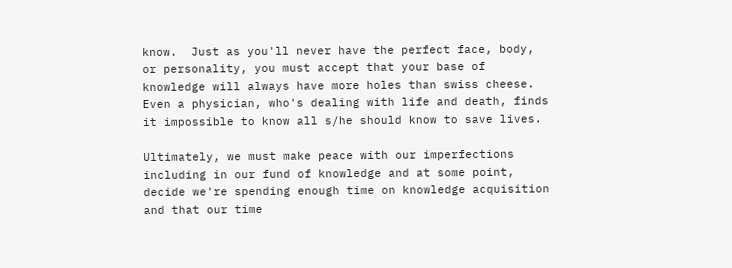know.  Just as you'll never have the perfect face, body, or personality, you must accept that your base of knowledge will always have more holes than swiss cheese. Even a physician, who's dealing with life and death, finds it impossible to know all s/he should know to save lives.

Ultimately, we must make peace with our imperfections including in our fund of knowledge and at some point, decide we're spending enough time on knowledge acquisition and that our time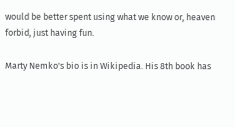would be better spent using what we know or, heaven forbid, just having fun.

Marty Nemko's bio is in Wikipedia. His 8th book has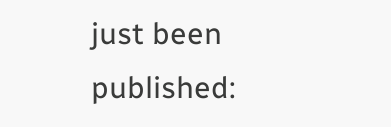just been published: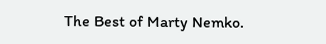The Best of Marty Nemko.